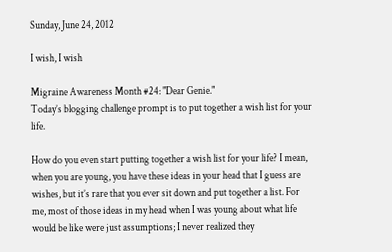Sunday, June 24, 2012

I wish, I wish

Migraine Awareness Month #24: "Dear Genie."
Today’s blogging challenge prompt is to put together a wish list for your life.

How do you even start putting together a wish list for your life? I mean, when you are young, you have these ideas in your head that I guess are wishes, but it’s rare that you ever sit down and put together a list. For me, most of those ideas in my head when I was young about what life would be like were just assumptions; I never realized they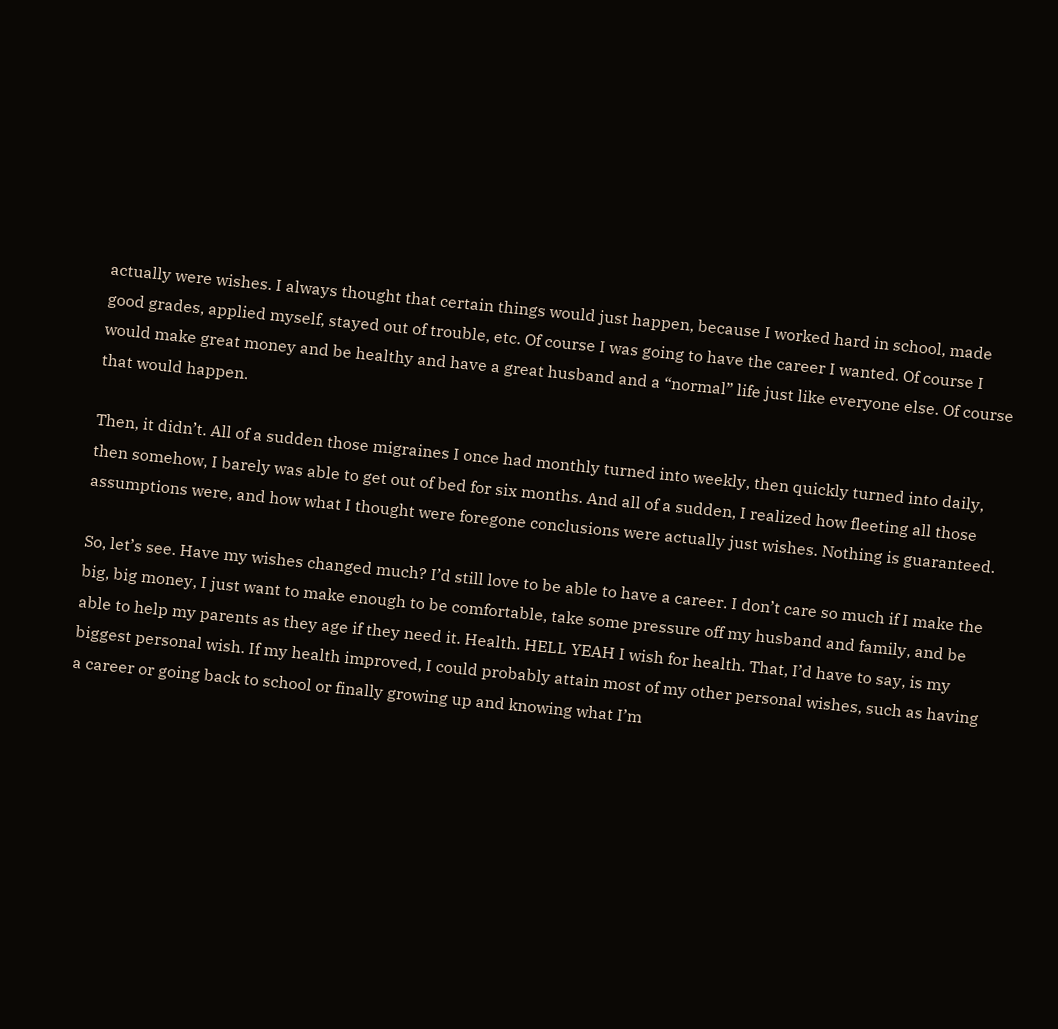actually were wishes. I always thought that certain things would just happen, because I worked hard in school, made good grades, applied myself, stayed out of trouble, etc. Of course I was going to have the career I wanted. Of course I would make great money and be healthy and have a great husband and a “normal” life just like everyone else. Of course that would happen.

Then, it didn’t. All of a sudden those migraines I once had monthly turned into weekly, then quickly turned into daily, then somehow, I barely was able to get out of bed for six months. And all of a sudden, I realized how fleeting all those assumptions were, and how what I thought were foregone conclusions were actually just wishes. Nothing is guaranteed.

So, let’s see. Have my wishes changed much? I’d still love to be able to have a career. I don’t care so much if I make the big, big money, I just want to make enough to be comfortable, take some pressure off my husband and family, and be able to help my parents as they age if they need it. Health. HELL YEAH I wish for health. That, I’d have to say, is my biggest personal wish. If my health improved, I could probably attain most of my other personal wishes, such as having a career or going back to school or finally growing up and knowing what I’m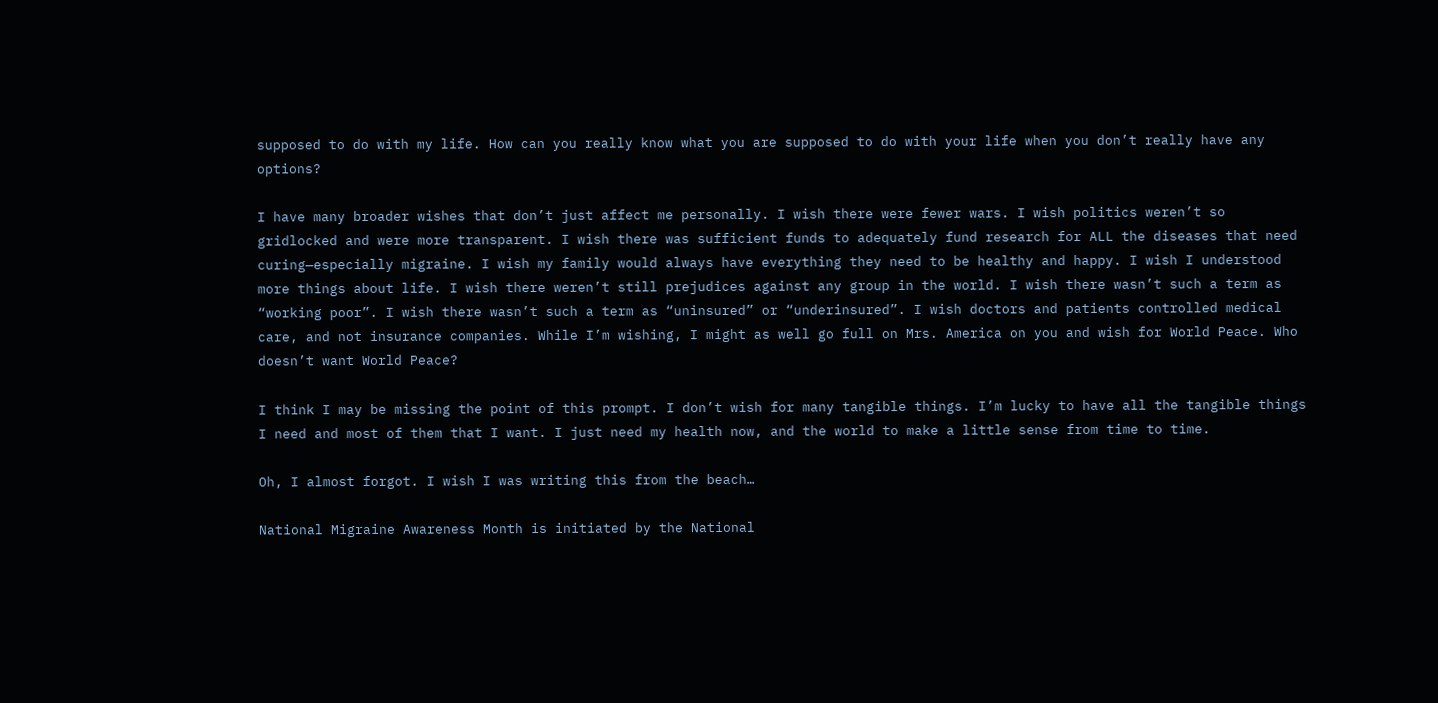supposed to do with my life. How can you really know what you are supposed to do with your life when you don’t really have any options?

I have many broader wishes that don’t just affect me personally. I wish there were fewer wars. I wish politics weren’t so gridlocked and were more transparent. I wish there was sufficient funds to adequately fund research for ALL the diseases that need curing—especially migraine. I wish my family would always have everything they need to be healthy and happy. I wish I understood more things about life. I wish there weren’t still prejudices against any group in the world. I wish there wasn’t such a term as “working poor”. I wish there wasn’t such a term as “uninsured” or “underinsured”. I wish doctors and patients controlled medical care, and not insurance companies. While I’m wishing, I might as well go full on Mrs. America on you and wish for World Peace. Who doesn’t want World Peace?

I think I may be missing the point of this prompt. I don’t wish for many tangible things. I’m lucky to have all the tangible things I need and most of them that I want. I just need my health now, and the world to make a little sense from time to time.

Oh, I almost forgot. I wish I was writing this from the beach…

National Migraine Awareness Month is initiated by the National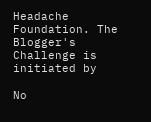Headache Foundation. The Blogger's Challenge is initiated by

No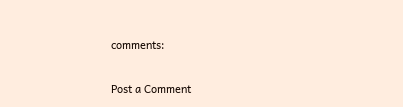comments:

Post a Comment